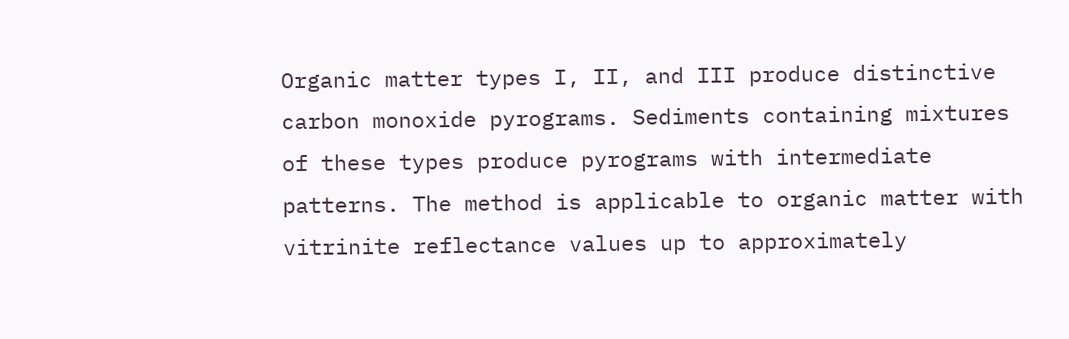Organic matter types I, II, and III produce distinctive carbon monoxide pyrograms. Sediments containing mixtures of these types produce pyrograms with intermediate patterns. The method is applicable to organic matter with vitrinite reflectance values up to approximately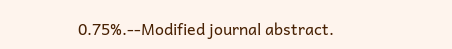0.75%.--Modified journal abstract.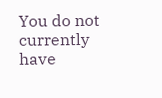You do not currently have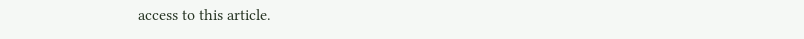access to this article.